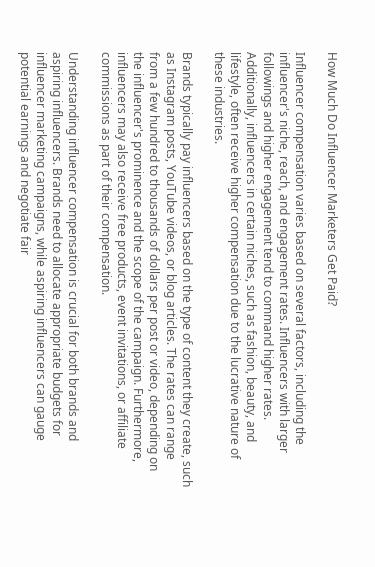How Much Do Influencer Marketers Get Paid?

Influencer compensation varies based on several factors, including the influencer's niche, reach, and engagement rates. Influencers with larger followings and higher engagement tend to command higher rates. Additionally, influencers in certain niches, such as fashion, beauty, and lifestyle, often receive higher compensation due to the lucrative nature of these industries.

Brands typically pay influencers based on the type of content they create, such as Instagram posts, YouTube videos, or blog articles. The rates can range from a few hundred to thousands of dollars per post or video, depending on the influencer's prominence and the scope of the campaign. Furthermore, influencers may also receive free products, event invitations, or affiliate commissions as part of their compensation.

Understanding influencer compensation is crucial for both brands and aspiring influencers. Brands need to allocate appropriate budgets for influencer marketing campaigns, while aspiring influencers can gauge potential earnings and negotiate fair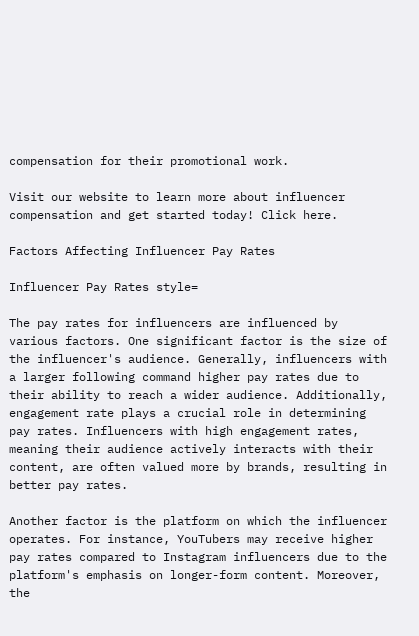compensation for their promotional work.

Visit our website to learn more about influencer compensation and get started today! Click here.

Factors Affecting Influencer Pay Rates

Influencer Pay Rates style=

The pay rates for influencers are influenced by various factors. One significant factor is the size of the influencer's audience. Generally, influencers with a larger following command higher pay rates due to their ability to reach a wider audience. Additionally, engagement rate plays a crucial role in determining pay rates. Influencers with high engagement rates, meaning their audience actively interacts with their content, are often valued more by brands, resulting in better pay rates.

Another factor is the platform on which the influencer operates. For instance, YouTubers may receive higher pay rates compared to Instagram influencers due to the platform's emphasis on longer-form content. Moreover, the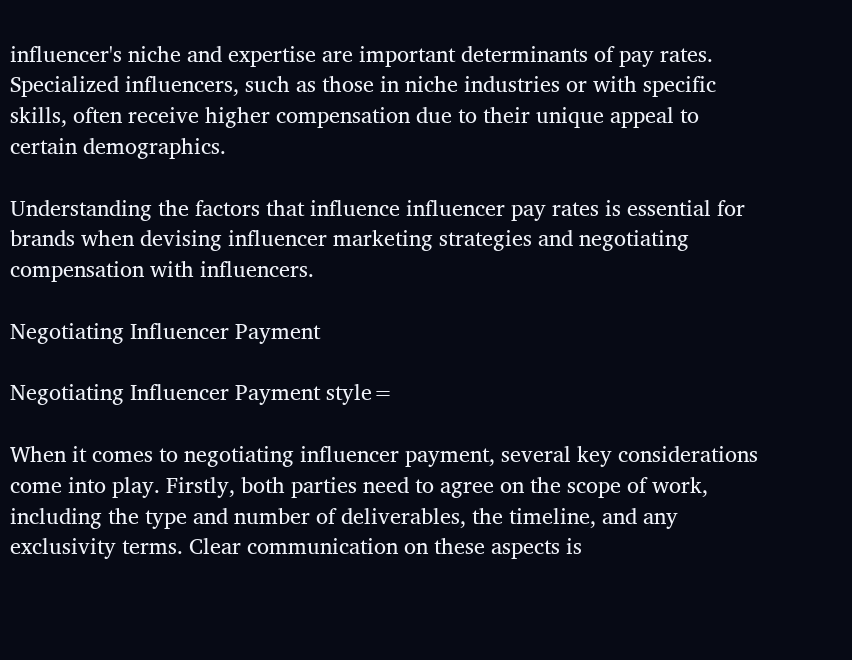influencer's niche and expertise are important determinants of pay rates. Specialized influencers, such as those in niche industries or with specific skills, often receive higher compensation due to their unique appeal to certain demographics.

Understanding the factors that influence influencer pay rates is essential for brands when devising influencer marketing strategies and negotiating compensation with influencers.

Negotiating Influencer Payment

Negotiating Influencer Payment style=

When it comes to negotiating influencer payment, several key considerations come into play. Firstly, both parties need to agree on the scope of work, including the type and number of deliverables, the timeline, and any exclusivity terms. Clear communication on these aspects is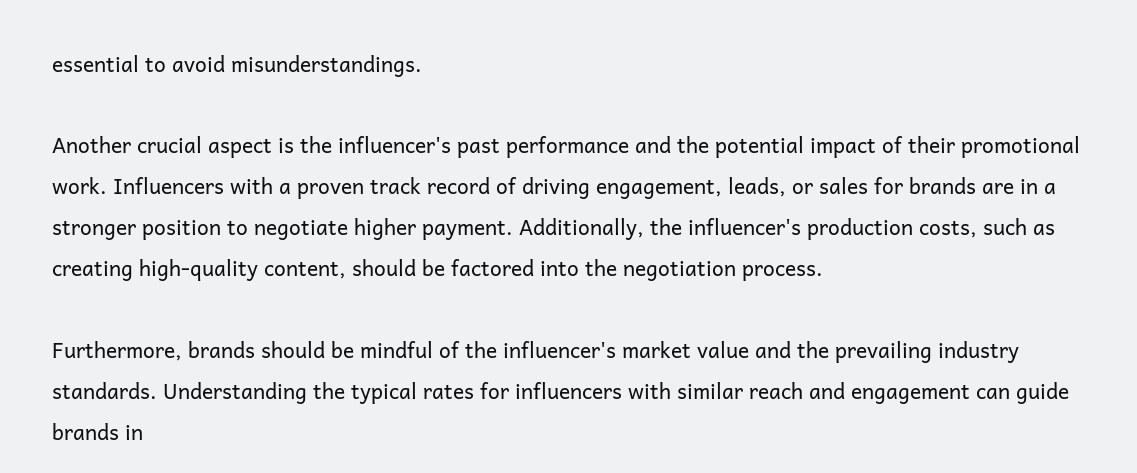essential to avoid misunderstandings.

Another crucial aspect is the influencer's past performance and the potential impact of their promotional work. Influencers with a proven track record of driving engagement, leads, or sales for brands are in a stronger position to negotiate higher payment. Additionally, the influencer's production costs, such as creating high-quality content, should be factored into the negotiation process.

Furthermore, brands should be mindful of the influencer's market value and the prevailing industry standards. Understanding the typical rates for influencers with similar reach and engagement can guide brands in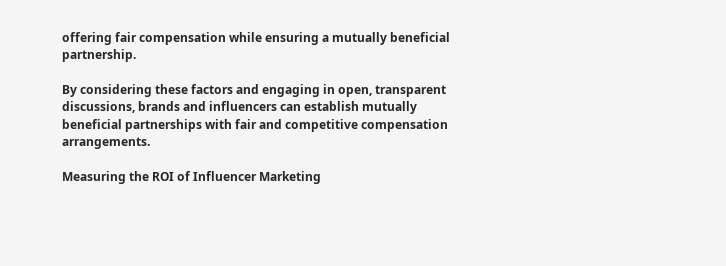offering fair compensation while ensuring a mutually beneficial partnership.

By considering these factors and engaging in open, transparent discussions, brands and influencers can establish mutually beneficial partnerships with fair and competitive compensation arrangements.

Measuring the ROI of Influencer Marketing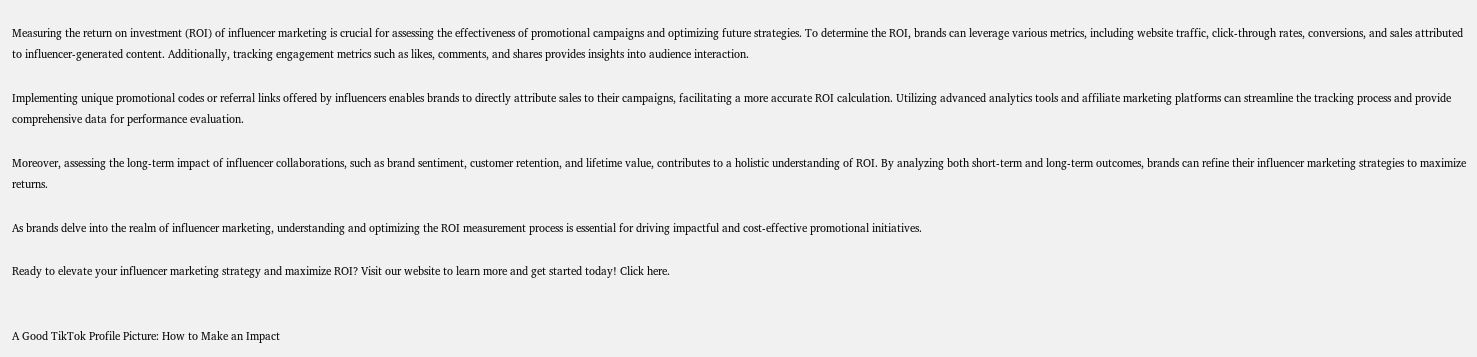Measuring the return on investment (ROI) of influencer marketing is crucial for assessing the effectiveness of promotional campaigns and optimizing future strategies. To determine the ROI, brands can leverage various metrics, including website traffic, click-through rates, conversions, and sales attributed to influencer-generated content. Additionally, tracking engagement metrics such as likes, comments, and shares provides insights into audience interaction.

Implementing unique promotional codes or referral links offered by influencers enables brands to directly attribute sales to their campaigns, facilitating a more accurate ROI calculation. Utilizing advanced analytics tools and affiliate marketing platforms can streamline the tracking process and provide comprehensive data for performance evaluation.

Moreover, assessing the long-term impact of influencer collaborations, such as brand sentiment, customer retention, and lifetime value, contributes to a holistic understanding of ROI. By analyzing both short-term and long-term outcomes, brands can refine their influencer marketing strategies to maximize returns.

As brands delve into the realm of influencer marketing, understanding and optimizing the ROI measurement process is essential for driving impactful and cost-effective promotional initiatives.

Ready to elevate your influencer marketing strategy and maximize ROI? Visit our website to learn more and get started today! Click here.


A Good TikTok Profile Picture: How to Make an Impact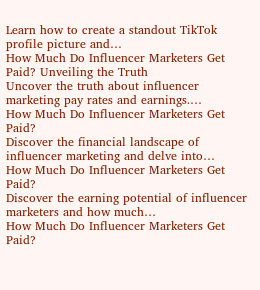Learn how to create a standout TikTok profile picture and…
How Much Do Influencer Marketers Get Paid? Unveiling the Truth
Uncover the truth about influencer marketing pay rates and earnings.…
How Much Do Influencer Marketers Get Paid?
Discover the financial landscape of influencer marketing and delve into…
How Much Do Influencer Marketers Get Paid?
Discover the earning potential of influencer marketers and how much…
How Much Do Influencer Marketers Get Paid?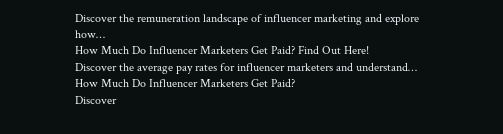Discover the remuneration landscape of influencer marketing and explore how…
How Much Do Influencer Marketers Get Paid? Find Out Here!
Discover the average pay rates for influencer marketers and understand…
How Much Do Influencer Marketers Get Paid?
Discover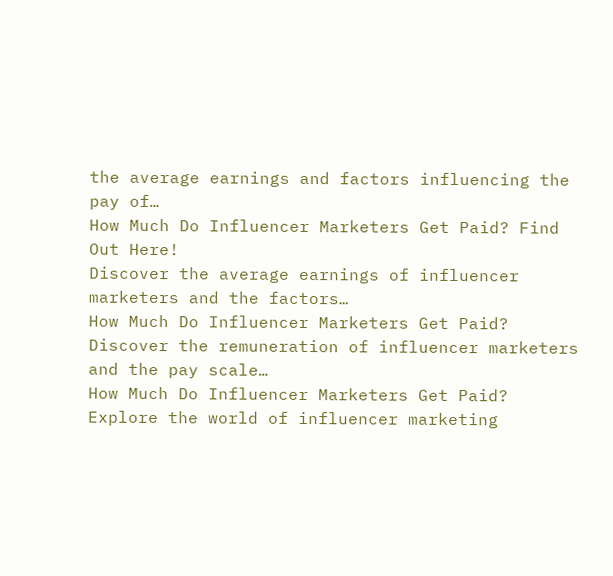the average earnings and factors influencing the pay of…
How Much Do Influencer Marketers Get Paid? Find Out Here!
Discover the average earnings of influencer marketers and the factors…
How Much Do Influencer Marketers Get Paid?
Discover the remuneration of influencer marketers and the pay scale…
How Much Do Influencer Marketers Get Paid?
Explore the world of influencer marketing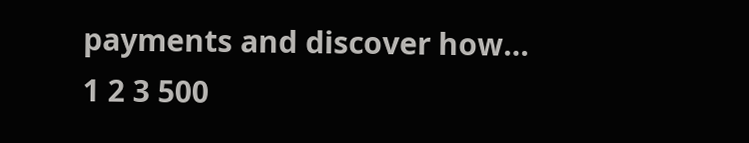payments and discover how…
1 2 3 500